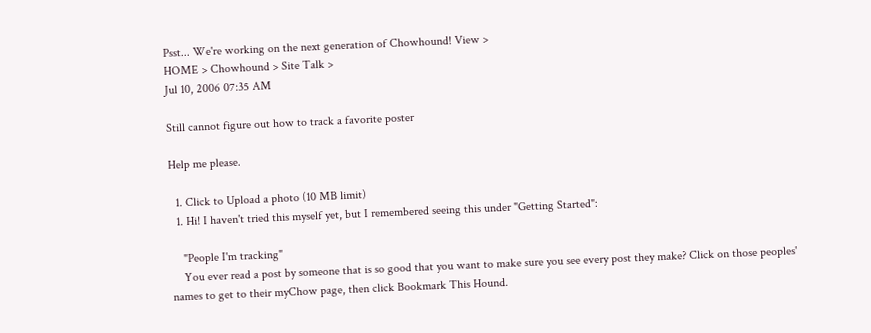Psst... We're working on the next generation of Chowhound! View >
HOME > Chowhound > Site Talk >
Jul 10, 2006 07:35 AM

Still cannot figure out how to track a favorite poster

Help me please.

  1. Click to Upload a photo (10 MB limit)
  1. Hi! I haven't tried this myself yet, but I remembered seeing this under "Getting Started":

    "People I'm tracking"
    You ever read a post by someone that is so good that you want to make sure you see every post they make? Click on those peoples' names to get to their myChow page, then click Bookmark This Hound.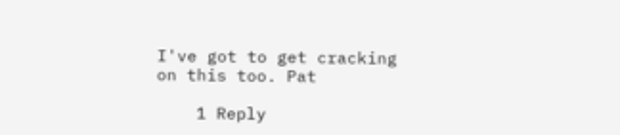I've got to get cracking on this too. Pat

    1 Reply